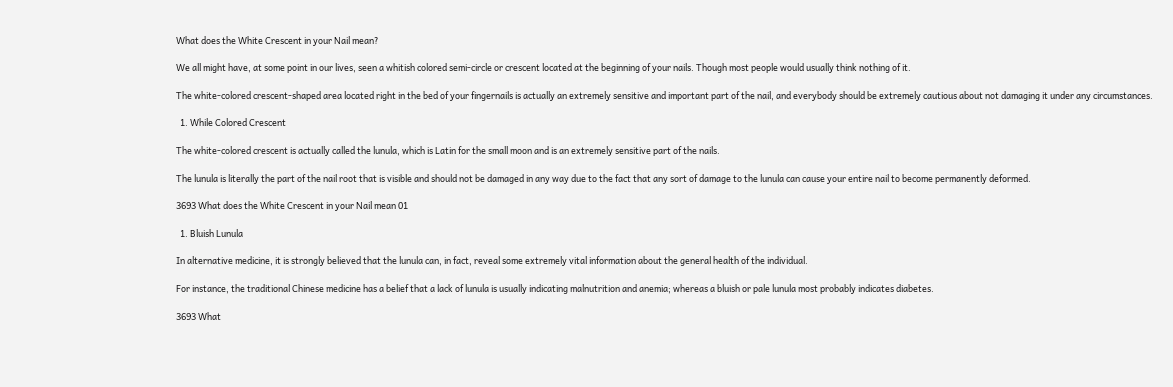What does the White Crescent in your Nail mean?

We all might have, at some point in our lives, seen a whitish colored semi-circle or crescent located at the beginning of your nails. Though most people would usually think nothing of it.

The white-colored crescent-shaped area located right in the bed of your fingernails is actually an extremely sensitive and important part of the nail, and everybody should be extremely cautious about not damaging it under any circumstances.

  1. While Colored Crescent

The white-colored crescent is actually called the lunula, which is Latin for the small moon and is an extremely sensitive part of the nails.

The lunula is literally the part of the nail root that is visible and should not be damaged in any way due to the fact that any sort of damage to the lunula can cause your entire nail to become permanently deformed.

3693 What does the White Crescent in your Nail mean 01

  1. Bluish Lunula

In alternative medicine, it is strongly believed that the lunula can, in fact, reveal some extremely vital information about the general health of the individual.

For instance, the traditional Chinese medicine has a belief that a lack of lunula is usually indicating malnutrition and anemia; whereas a bluish or pale lunula most probably indicates diabetes.

3693 What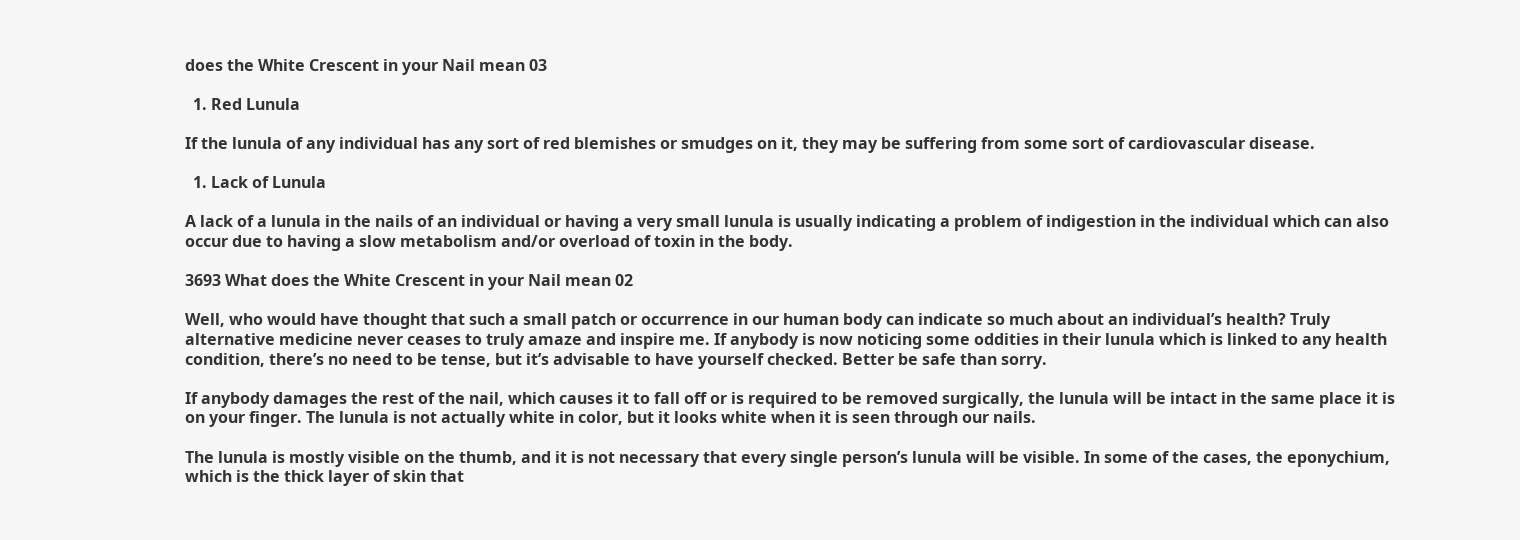does the White Crescent in your Nail mean 03

  1. Red Lunula

If the lunula of any individual has any sort of red blemishes or smudges on it, they may be suffering from some sort of cardiovascular disease.

  1. Lack of Lunula

A lack of a lunula in the nails of an individual or having a very small lunula is usually indicating a problem of indigestion in the individual which can also occur due to having a slow metabolism and/or overload of toxin in the body.

3693 What does the White Crescent in your Nail mean 02

Well, who would have thought that such a small patch or occurrence in our human body can indicate so much about an individual’s health? Truly alternative medicine never ceases to truly amaze and inspire me. If anybody is now noticing some oddities in their lunula which is linked to any health condition, there’s no need to be tense, but it’s advisable to have yourself checked. Better be safe than sorry.

If anybody damages the rest of the nail, which causes it to fall off or is required to be removed surgically, the lunula will be intact in the same place it is on your finger. The lunula is not actually white in color, but it looks white when it is seen through our nails.

The lunula is mostly visible on the thumb, and it is not necessary that every single person’s lunula will be visible. In some of the cases, the eponychium, which is the thick layer of skin that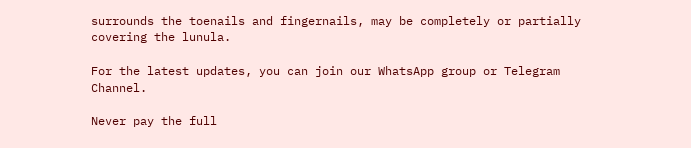surrounds the toenails and fingernails, may be completely or partially covering the lunula.

For the latest updates, you can join our WhatsApp group or Telegram Channel.

Never pay the full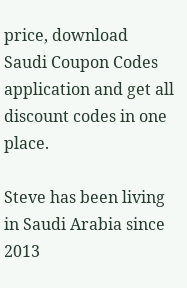price, download Saudi Coupon Codes application and get all discount codes in one place.

Steve has been living in Saudi Arabia since 2013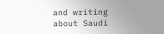and writing about Saudi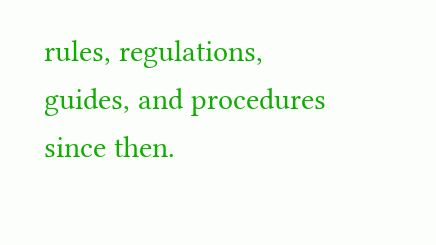rules, regulations, guides, and procedures since then.